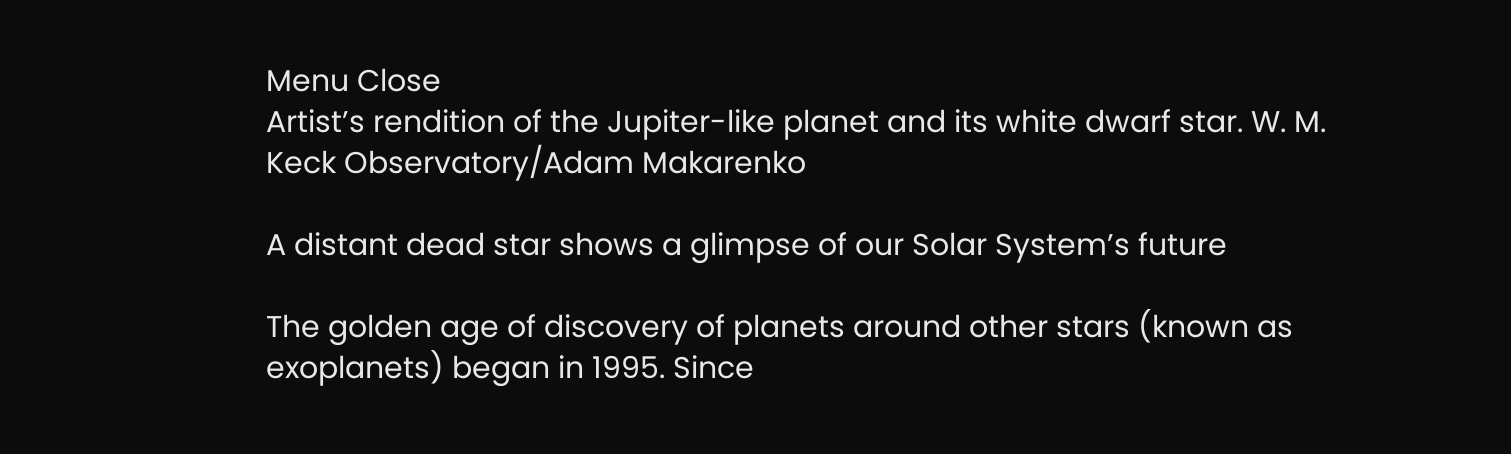Menu Close
Artist’s rendition of the Jupiter-like planet and its white dwarf star. W. M. Keck Observatory/Adam Makarenko

A distant dead star shows a glimpse of our Solar System’s future

The golden age of discovery of planets around other stars (known as exoplanets) began in 1995. Since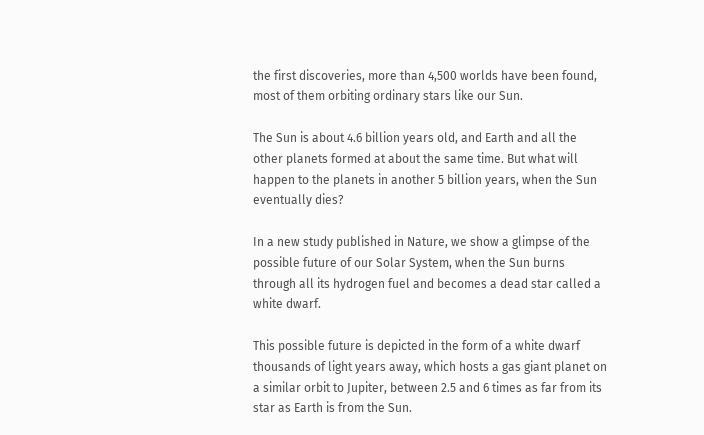the first discoveries, more than 4,500 worlds have been found, most of them orbiting ordinary stars like our Sun.

The Sun is about 4.6 billion years old, and Earth and all the other planets formed at about the same time. But what will happen to the planets in another 5 billion years, when the Sun eventually dies?

In a new study published in Nature, we show a glimpse of the possible future of our Solar System, when the Sun burns through all its hydrogen fuel and becomes a dead star called a white dwarf.

This possible future is depicted in the form of a white dwarf thousands of light years away, which hosts a gas giant planet on a similar orbit to Jupiter, between 2.5 and 6 times as far from its star as Earth is from the Sun.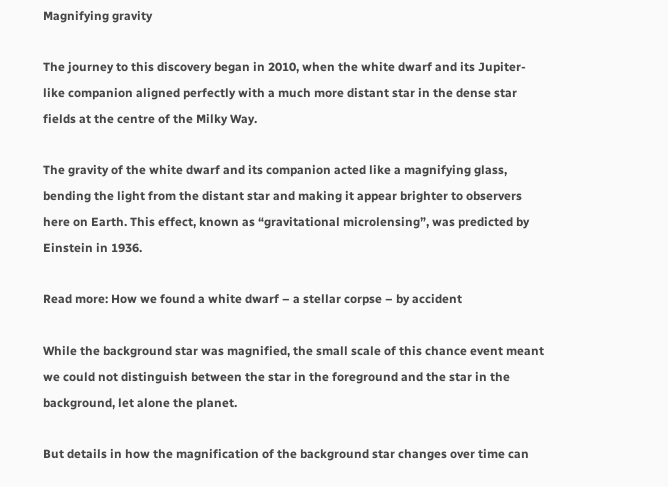Magnifying gravity

The journey to this discovery began in 2010, when the white dwarf and its Jupiter-like companion aligned perfectly with a much more distant star in the dense star fields at the centre of the Milky Way.

The gravity of the white dwarf and its companion acted like a magnifying glass, bending the light from the distant star and making it appear brighter to observers here on Earth. This effect, known as “gravitational microlensing”, was predicted by Einstein in 1936.

Read more: How we found a white dwarf – a stellar corpse – by accident

While the background star was magnified, the small scale of this chance event meant we could not distinguish between the star in the foreground and the star in the background, let alone the planet.

But details in how the magnification of the background star changes over time can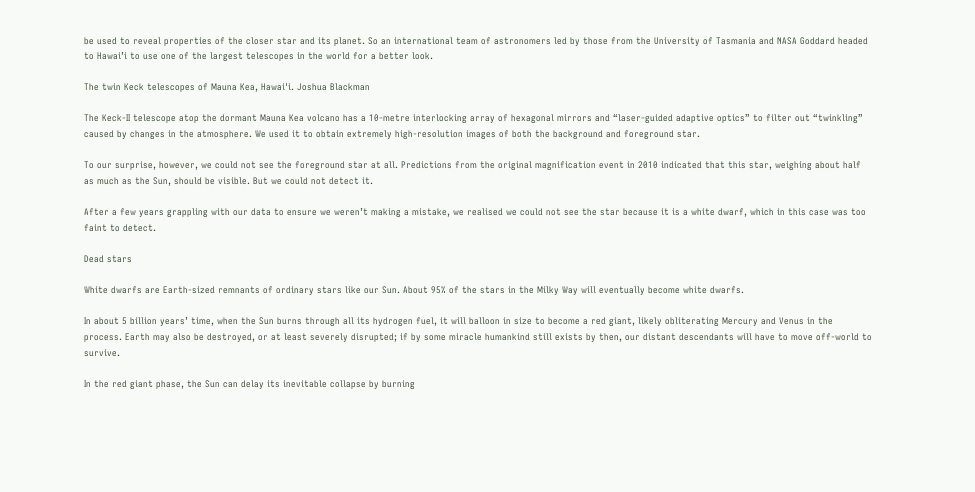be used to reveal properties of the closer star and its planet. So an international team of astronomers led by those from the University of Tasmania and NASA Goddard headed to Hawai’i to use one of the largest telescopes in the world for a better look.

The twin Keck telescopes of Mauna Kea, Hawai'i. Joshua Blackman

The Keck-II telescope atop the dormant Mauna Kea volcano has a 10-metre interlocking array of hexagonal mirrors and “laser-guided adaptive optics” to filter out “twinkling” caused by changes in the atmosphere. We used it to obtain extremely high-resolution images of both the background and foreground star.

To our surprise, however, we could not see the foreground star at all. Predictions from the original magnification event in 2010 indicated that this star, weighing about half as much as the Sun, should be visible. But we could not detect it.

After a few years grappling with our data to ensure we weren’t making a mistake, we realised we could not see the star because it is a white dwarf, which in this case was too faint to detect.

Dead stars

White dwarfs are Earth-sized remnants of ordinary stars like our Sun. About 95% of the stars in the Milky Way will eventually become white dwarfs.

In about 5 billion years’ time, when the Sun burns through all its hydrogen fuel, it will balloon in size to become a red giant, likely obliterating Mercury and Venus in the process. Earth may also be destroyed, or at least severely disrupted; if by some miracle humankind still exists by then, our distant descendants will have to move off-world to survive.

In the red giant phase, the Sun can delay its inevitable collapse by burning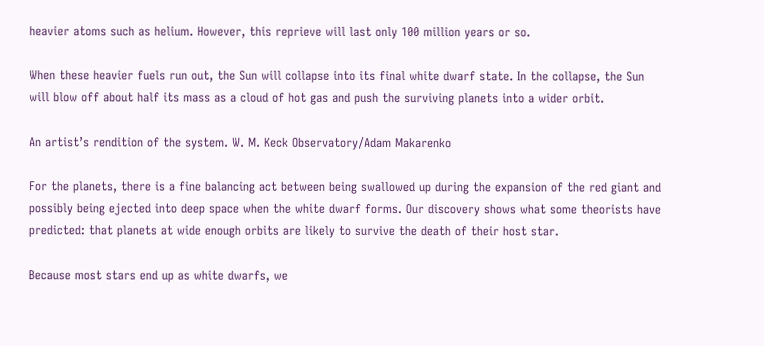heavier atoms such as helium. However, this reprieve will last only 100 million years or so.

When these heavier fuels run out, the Sun will collapse into its final white dwarf state. In the collapse, the Sun will blow off about half its mass as a cloud of hot gas and push the surviving planets into a wider orbit.

An artist’s rendition of the system. W. M. Keck Observatory/Adam Makarenko

For the planets, there is a fine balancing act between being swallowed up during the expansion of the red giant and possibly being ejected into deep space when the white dwarf forms. Our discovery shows what some theorists have predicted: that planets at wide enough orbits are likely to survive the death of their host star.

Because most stars end up as white dwarfs, we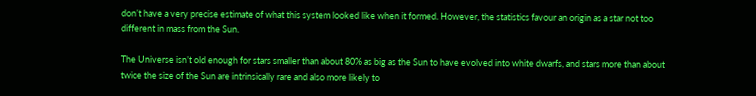don’t have a very precise estimate of what this system looked like when it formed. However, the statistics favour an origin as a star not too different in mass from the Sun.

The Universe isn’t old enough for stars smaller than about 80% as big as the Sun to have evolved into white dwarfs, and stars more than about twice the size of the Sun are intrinsically rare and also more likely to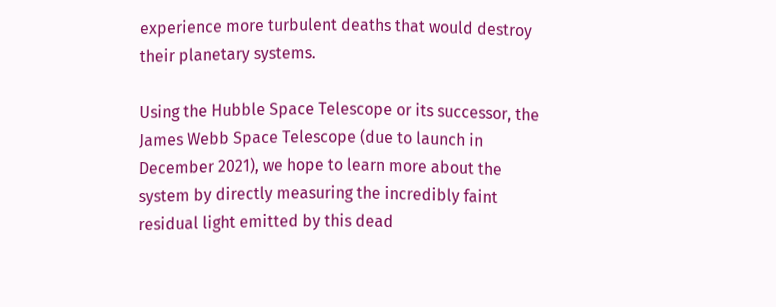experience more turbulent deaths that would destroy their planetary systems.

Using the Hubble Space Telescope or its successor, the James Webb Space Telescope (due to launch in December 2021), we hope to learn more about the system by directly measuring the incredibly faint residual light emitted by this dead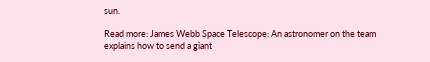sun.

Read more: James Webb Space Telescope: An astronomer on the team explains how to send a giant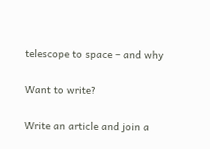telescope to space – and why

Want to write?

Write an article and join a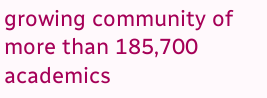growing community of more than 185,700 academics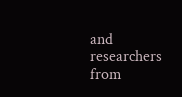and researchers from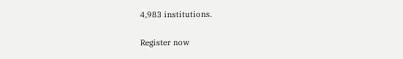4,983 institutions.

Register now